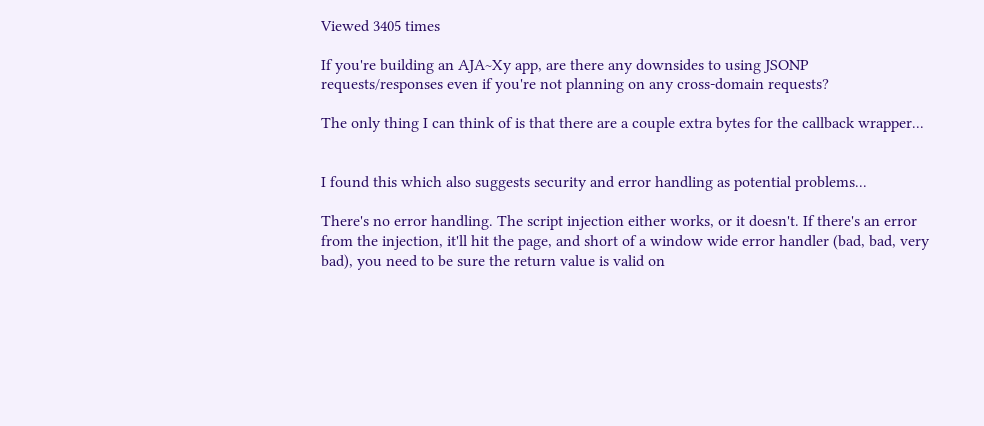Viewed 3405 times

If you're building an AJA~Xy app, are there any downsides to using JSONP requests/responses even if you're not planning on any cross-domain requests?

The only thing I can think of is that there are a couple extra bytes for the callback wrapper...


I found this which also suggests security and error handling as potential problems...

There's no error handling. The script injection either works, or it doesn't. If there's an error from the injection, it'll hit the page, and short of a window wide error handler (bad, bad, very bad), you need to be sure the return value is valid on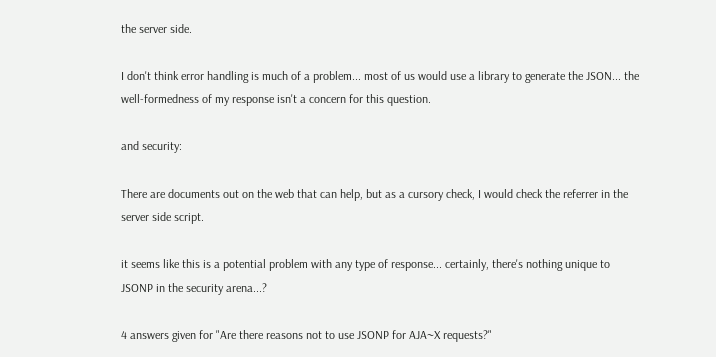the server side.

I don't think error handling is much of a problem... most of us would use a library to generate the JSON... the well-formedness of my response isn't a concern for this question.

and security:

There are documents out on the web that can help, but as a cursory check, I would check the referrer in the server side script.

it seems like this is a potential problem with any type of response... certainly, there's nothing unique to JSONP in the security arena...?

4 answers given for "Are there reasons not to use JSONP for AJA~X requests?"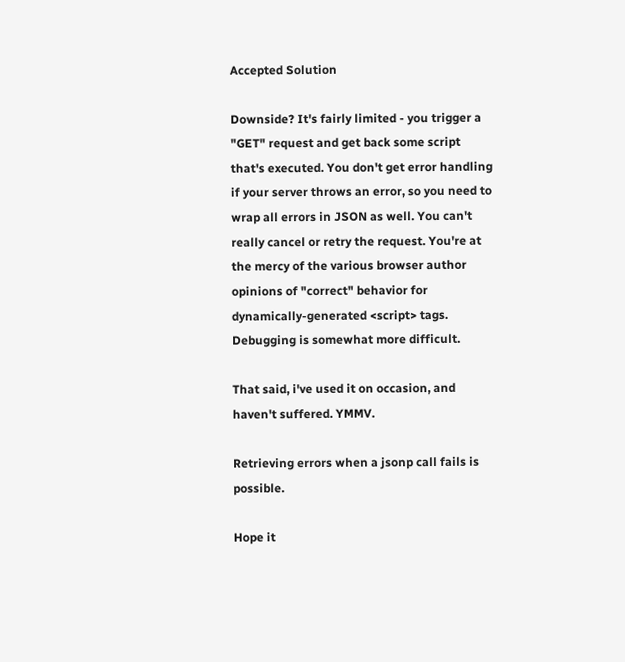Accepted Solution

Downside? It's fairly limited - you trigger a "GET" request and get back some script that's executed. You don't get error handling if your server throws an error, so you need to wrap all errors in JSON as well. You can't really cancel or retry the request. You're at the mercy of the various browser author opinions of "correct" behavior for dynamically-generated <script> tags. Debugging is somewhat more difficult.

That said, i've used it on occasion, and haven't suffered. YMMV.

Retrieving errors when a jsonp call fails is possible.

Hope it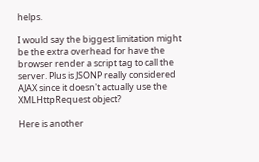helps.

I would say the biggest limitation might be the extra overhead for have the browser render a script tag to call the server. Plus is JSONP really considered AJAX since it doesn't actually use the XMLHttpRequest object?

Here is another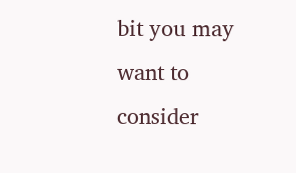bit you may want to consider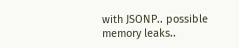with JSONP.. possible memory leaks..